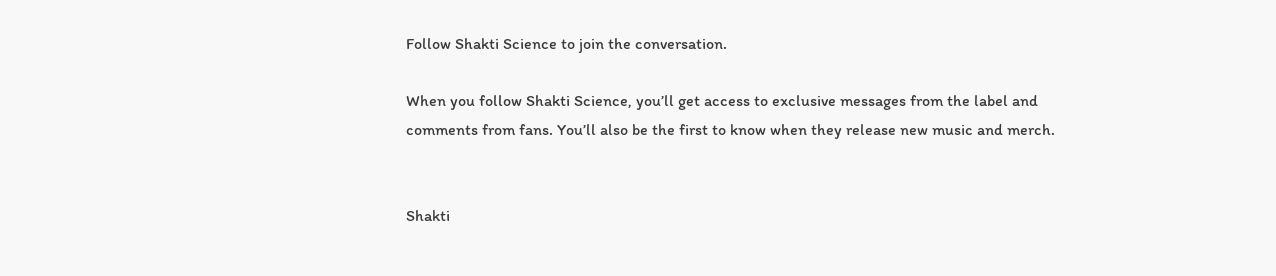Follow Shakti Science to join the conversation.

When you follow Shakti Science, you’ll get access to exclusive messages from the label and comments from fans. You’ll also be the first to know when they release new music and merch.


Shakti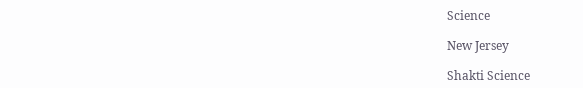Science

New Jersey

Shakti Science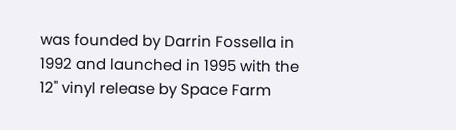was founded by Darrin Fossella in 1992 and launched in 1995 with the 12" vinyl release by Space Farm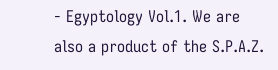- Egyptology Vol.1. We are also a product of the S.P.A.Z.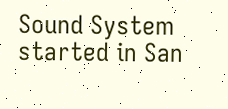Sound System started in San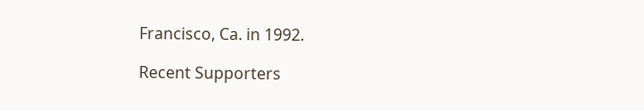Francisco, Ca. in 1992.

Recent Supporters